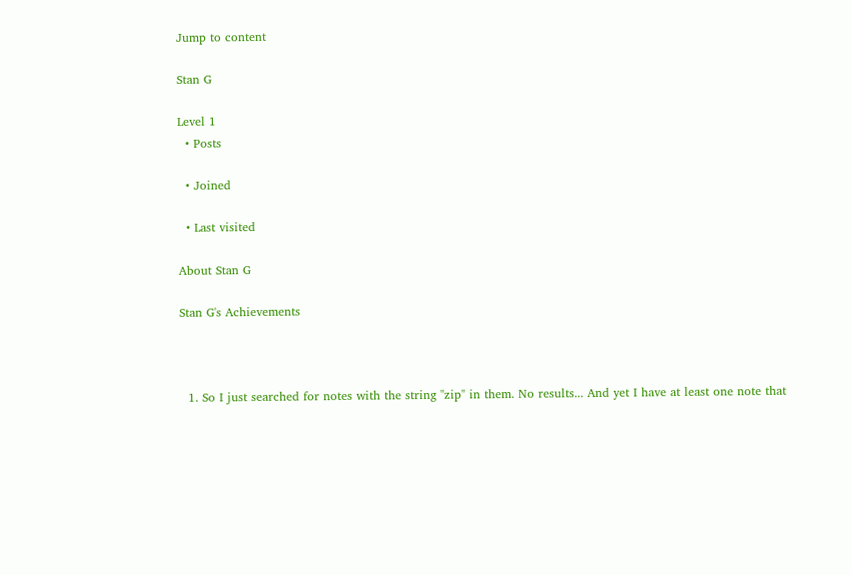Jump to content

Stan G

Level 1
  • Posts

  • Joined

  • Last visited

About Stan G

Stan G's Achievements



  1. So I just searched for notes with the string "zip" in them. No results... And yet I have at least one note that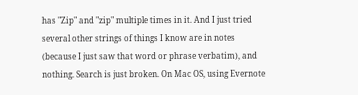has "Zip" and "zip" multiple times in it. And I just tried several other strings of things I know are in notes (because I just saw that word or phrase verbatim), and nothing. Search is just broken. On Mac OS, using Evernote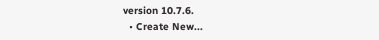version 10.7.6.
  • Create New...